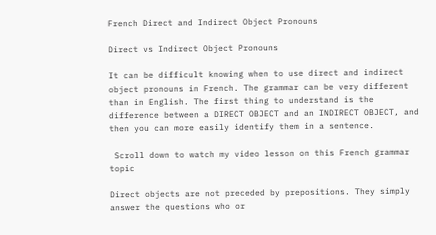French Direct and Indirect Object Pronouns

Direct vs Indirect Object Pronouns

It can be difficult knowing when to use direct and indirect object pronouns in French. The grammar can be very different than in English. The first thing to understand is the difference between a DIRECT OBJECT and an INDIRECT OBJECT, and then you can more easily identify them in a sentence.

 Scroll down to watch my video lesson on this French grammar topic

Direct objects are not preceded by prepositions. They simply answer the questions who or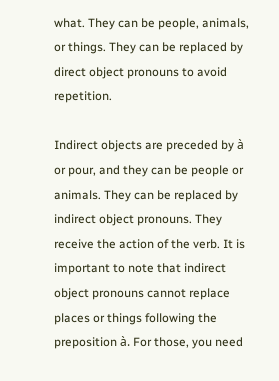what. They can be people, animals, or things. They can be replaced by direct object pronouns to avoid repetition.

Indirect objects are preceded by à or pour, and they can be people or animals. They can be replaced by indirect object pronouns. They receive the action of the verb. It is important to note that indirect object pronouns cannot replace places or things following the preposition à. For those, you need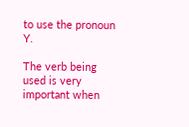to use the pronoun Y.

The verb being used is very important when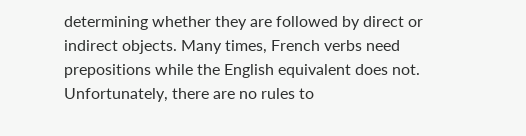determining whether they are followed by direct or indirect objects. Many times, French verbs need prepositions while the English equivalent does not. Unfortunately, there are no rules to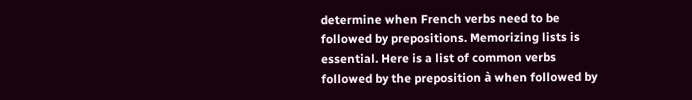determine when French verbs need to be followed by prepositions. Memorizing lists is essential. Here is a list of common verbs followed by the preposition à when followed by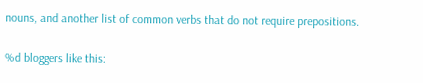nouns, and another list of common verbs that do not require prepositions.

%d bloggers like this: